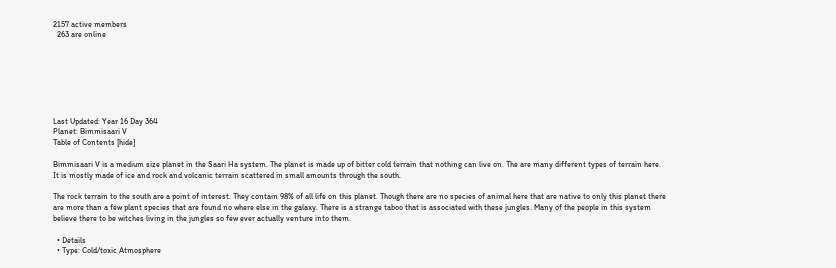2157 active members
  263 are online







Last Updated: Year 16 Day 364
Planet: Bimmisaari V
Table of Contents [hide]

Bimmisaari V is a medium size planet in the Saari Ha system. The planet is made up of bitter cold terrain that nothing can live on. The are many different types of terrain here. It is mostly made of ice and rock and volcanic terrain scattered in small amounts through the south.

The rock terrain to the south are a point of interest. They contain 98% of all life on this planet. Though there are no species of animal here that are native to only this planet there are more than a few plant species that are found no where else in the galaxy. There is a strange taboo that is associated with these jungles. Many of the people in this system believe there to be witches living in the jungles so few ever actually venture into them.

  • Details
  • Type: Cold/toxic Atmosphere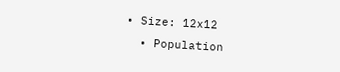• Size: 12x12
  • Population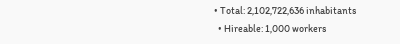• Total: 2,102,722,636 inhabitants
  • Hireable: 1,000 workers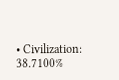• Civilization: 38.7100%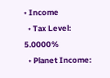• Income
  • Tax Level: 5.0000%
  • Planet Income: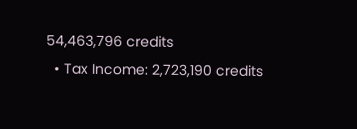54,463,796 credits
  • Tax Income: 2,723,190 credits